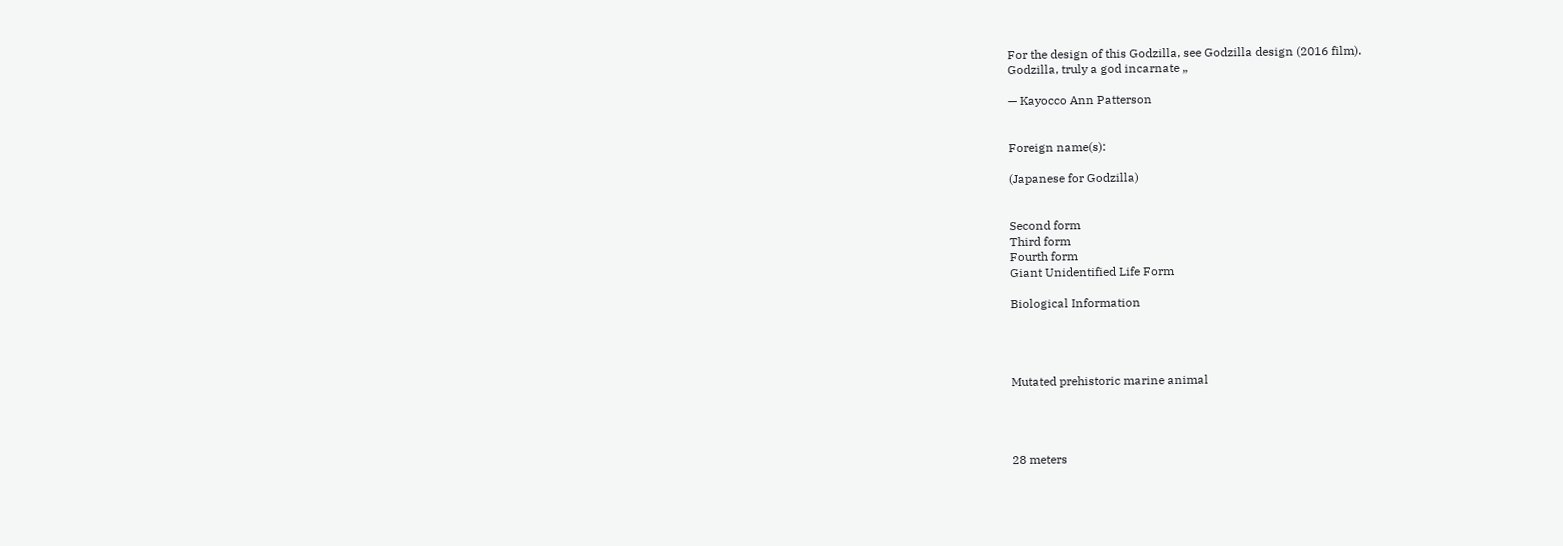For the design of this Godzilla, see Godzilla design (2016 film).
Godzilla, truly a god incarnate „

— Kayocco Ann Patterson


Foreign name(s):

(Japanese for Godzilla)


Second form
Third form
Fourth form
Giant Unidentified Life Form

Biological Information




Mutated prehistoric marine animal




28 meters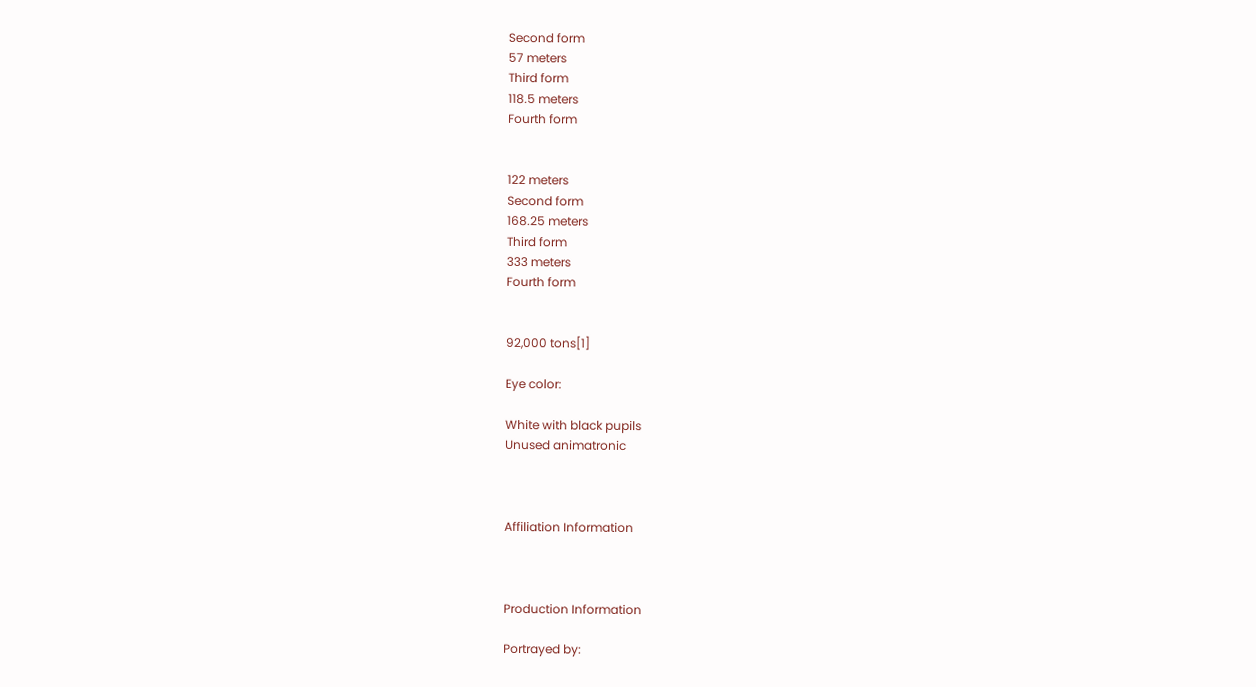Second form
57 meters
Third form
118.5 meters
Fourth form


122 meters
Second form
168.25 meters
Third form
333 meters
Fourth form


92,000 tons[1]

Eye color:

White with black pupils
Unused animatronic



Affiliation Information



Production Information

Portrayed by: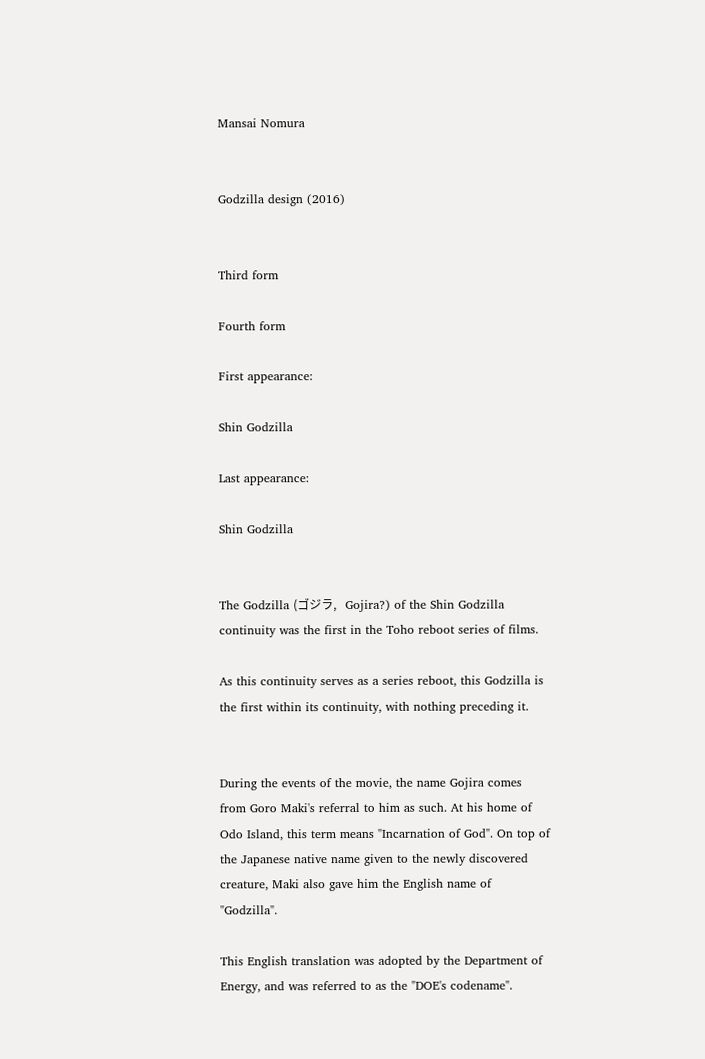Mansai Nomura


Godzilla design (2016)


Third form

Fourth form

First appearance:

Shin Godzilla

Last appearance:

Shin Godzilla


The Godzilla (ゴジラ,   Gojira?) of the Shin Godzilla continuity was the first in the Toho reboot series of films.

As this continuity serves as a series reboot, this Godzilla is the first within its continuity, with nothing preceding it.


During the events of the movie, the name Gojira comes from Goro Maki's referral to him as such. At his home of Odo Island, this term means "Incarnation of God". On top of the Japanese native name given to the newly discovered creature, Maki also gave him the English name of "Godzilla".

This English translation was adopted by the Department of Energy, and was referred to as the "DOE's codename".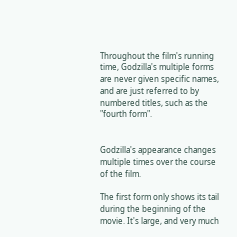Throughout the film's running time, Godzilla's multiple forms are never given specific names, and are just referred to by numbered titles, such as the "fourth form".


Godzilla's appearance changes multiple times over the course of the film.

The first form only shows its tail during the beginning of the movie. It's large, and very much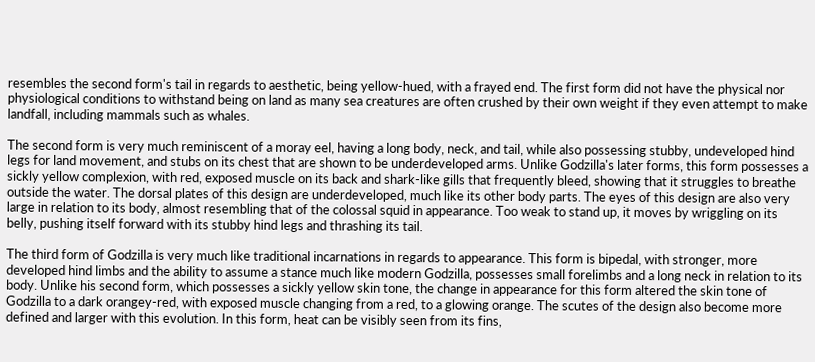resembles the second form's tail in regards to aesthetic, being yellow-hued, with a frayed end. The first form did not have the physical nor physiological conditions to withstand being on land as many sea creatures are often crushed by their own weight if they even attempt to make landfall, including mammals such as whales.

The second form is very much reminiscent of a moray eel, having a long body, neck, and tail, while also possessing stubby, undeveloped hind legs for land movement, and stubs on its chest that are shown to be underdeveloped arms. Unlike Godzilla's later forms, this form possesses a sickly yellow complexion, with red, exposed muscle on its back and shark-like gills that frequently bleed, showing that it struggles to breathe outside the water. The dorsal plates of this design are underdeveloped, much like its other body parts. The eyes of this design are also very large in relation to its body, almost resembling that of the colossal squid in appearance. Too weak to stand up, it moves by wriggling on its belly, pushing itself forward with its stubby hind legs and thrashing its tail.

The third form of Godzilla is very much like traditional incarnations in regards to appearance. This form is bipedal, with stronger, more developed hind limbs and the ability to assume a stance much like modern Godzilla, possesses small forelimbs and a long neck in relation to its body. Unlike his second form, which possesses a sickly yellow skin tone, the change in appearance for this form altered the skin tone of Godzilla to a dark orangey-red, with exposed muscle changing from a red, to a glowing orange. The scutes of the design also become more defined and larger with this evolution. In this form, heat can be visibly seen from its fins,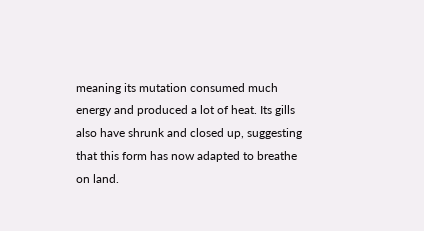meaning its mutation consumed much energy and produced a lot of heat. Its gills also have shrunk and closed up, suggesting that this form has now adapted to breathe on land.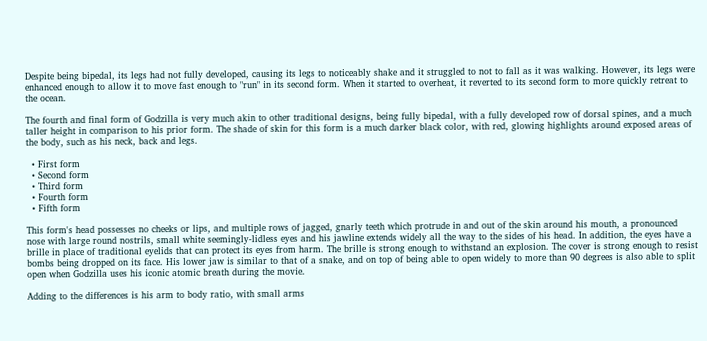Despite being bipedal, its legs had not fully developed, causing its legs to noticeably shake and it struggled to not to fall as it was walking. However, its legs were enhanced enough to allow it to move fast enough to "run" in its second form. When it started to overheat, it reverted to its second form to more quickly retreat to the ocean.

The fourth and final form of Godzilla is very much akin to other traditional designs, being fully bipedal, with a fully developed row of dorsal spines, and a much taller height in comparison to his prior form. The shade of skin for this form is a much darker black color, with red, glowing highlights around exposed areas of the body, such as his neck, back and legs.

  • First form
  • Second form
  • Third form
  • Fourth form
  • Fifth form

This form's head possesses no cheeks or lips, and multiple rows of jagged, gnarly teeth which protrude in and out of the skin around his mouth, a pronounced nose with large round nostrils, small white seemingly-lidless eyes and his jawline extends widely all the way to the sides of his head. In addition, the eyes have a brille in place of traditional eyelids that can protect its eyes from harm. The brille is strong enough to withstand an explosion. The cover is strong enough to resist bombs being dropped on its face. His lower jaw is similar to that of a snake, and on top of being able to open widely to more than 90 degrees is also able to split open when Godzilla uses his iconic atomic breath during the movie.

Adding to the differences is his arm to body ratio, with small arms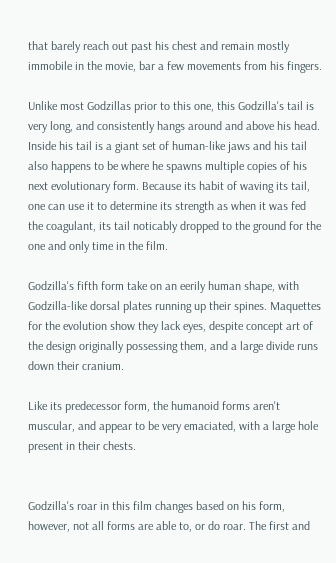that barely reach out past his chest and remain mostly immobile in the movie, bar a few movements from his fingers.

Unlike most Godzillas prior to this one, this Godzilla's tail is very long, and consistently hangs around and above his head. Inside his tail is a giant set of human-like jaws and his tail also happens to be where he spawns multiple copies of his next evolutionary form. Because its habit of waving its tail, one can use it to determine its strength as when it was fed the coagulant, its tail noticably dropped to the ground for the one and only time in the film.

Godzilla's fifth form take on an eerily human shape, with Godzilla-like dorsal plates running up their spines. Maquettes for the evolution show they lack eyes, despite concept art of the design originally possessing them, and a large divide runs down their cranium.

Like its predecessor form, the humanoid forms aren't muscular, and appear to be very emaciated, with a large hole present in their chests.


Godzilla's roar in this film changes based on his form, however, not all forms are able to, or do roar. The first and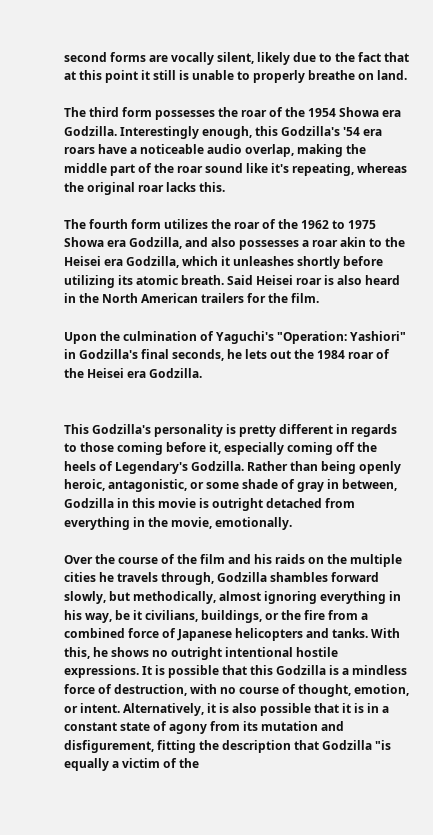second forms are vocally silent, likely due to the fact that at this point it still is unable to properly breathe on land.

The third form possesses the roar of the 1954 Showa era Godzilla. Interestingly enough, this Godzilla's '54 era roars have a noticeable audio overlap, making the middle part of the roar sound like it's repeating, whereas the original roar lacks this.

The fourth form utilizes the roar of the 1962 to 1975 Showa era Godzilla, and also possesses a roar akin to the Heisei era Godzilla, which it unleashes shortly before utilizing its atomic breath. Said Heisei roar is also heard in the North American trailers for the film.

Upon the culmination of Yaguchi's "Operation: Yashiori" in Godzilla's final seconds, he lets out the 1984 roar of the Heisei era Godzilla.


This Godzilla's personality is pretty different in regards to those coming before it, especially coming off the heels of Legendary's Godzilla. Rather than being openly heroic, antagonistic, or some shade of gray in between, Godzilla in this movie is outright detached from everything in the movie, emotionally.

Over the course of the film and his raids on the multiple cities he travels through, Godzilla shambles forward slowly, but methodically, almost ignoring everything in his way, be it civilians, buildings, or the fire from a combined force of Japanese helicopters and tanks. With this, he shows no outright intentional hostile expressions. It is possible that this Godzilla is a mindless force of destruction, with no course of thought, emotion, or intent. Alternatively, it is also possible that it is in a constant state of agony from its mutation and disfigurement, fitting the description that Godzilla "is equally a victim of the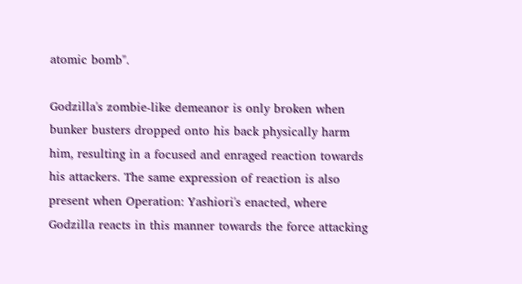atomic bomb".

Godzilla's zombie-like demeanor is only broken when bunker busters dropped onto his back physically harm him, resulting in a focused and enraged reaction towards his attackers. The same expression of reaction is also present when Operation: Yashiori's enacted, where Godzilla reacts in this manner towards the force attacking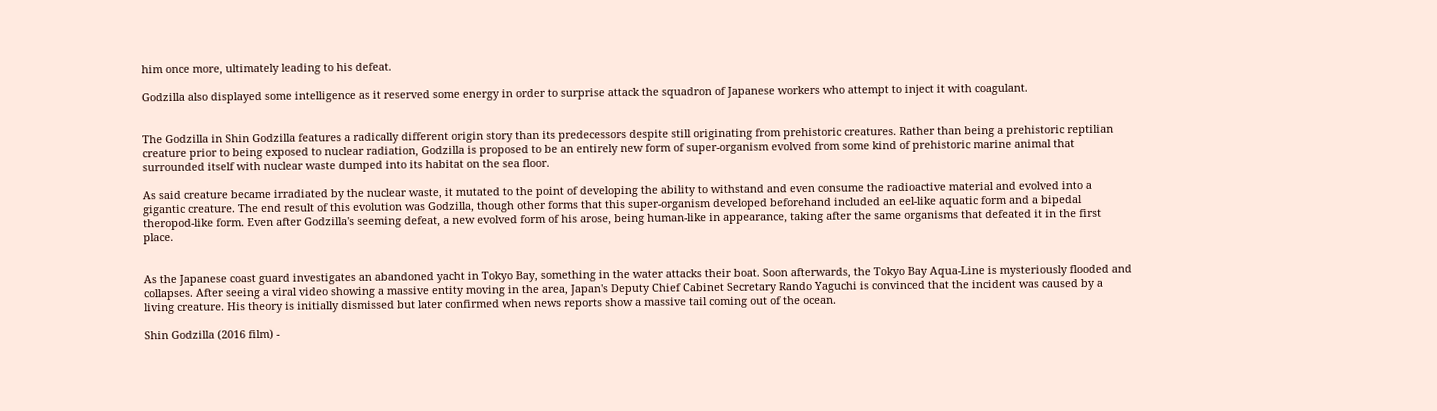him once more, ultimately leading to his defeat.

Godzilla also displayed some intelligence as it reserved some energy in order to surprise attack the squadron of Japanese workers who attempt to inject it with coagulant.


The Godzilla in Shin Godzilla features a radically different origin story than its predecessors despite still originating from prehistoric creatures. Rather than being a prehistoric reptilian creature prior to being exposed to nuclear radiation, Godzilla is proposed to be an entirely new form of super-organism evolved from some kind of prehistoric marine animal that surrounded itself with nuclear waste dumped into its habitat on the sea floor.

As said creature became irradiated by the nuclear waste, it mutated to the point of developing the ability to withstand and even consume the radioactive material and evolved into a gigantic creature. The end result of this evolution was Godzilla, though other forms that this super-organism developed beforehand included an eel-like aquatic form and a bipedal theropod-like form. Even after Godzilla's seeming defeat, a new evolved form of his arose, being human-like in appearance, taking after the same organisms that defeated it in the first place.


As the Japanese coast guard investigates an abandoned yacht in Tokyo Bay, something in the water attacks their boat. Soon afterwards, the Tokyo Bay Aqua-Line is mysteriously flooded and collapses. After seeing a viral video showing a massive entity moving in the area, Japan's Deputy Chief Cabinet Secretary Rando Yaguchi is convinced that the incident was caused by a living creature. His theory is initially dismissed but later confirmed when news reports show a massive tail coming out of the ocean.

Shin Godzilla (2016 film) -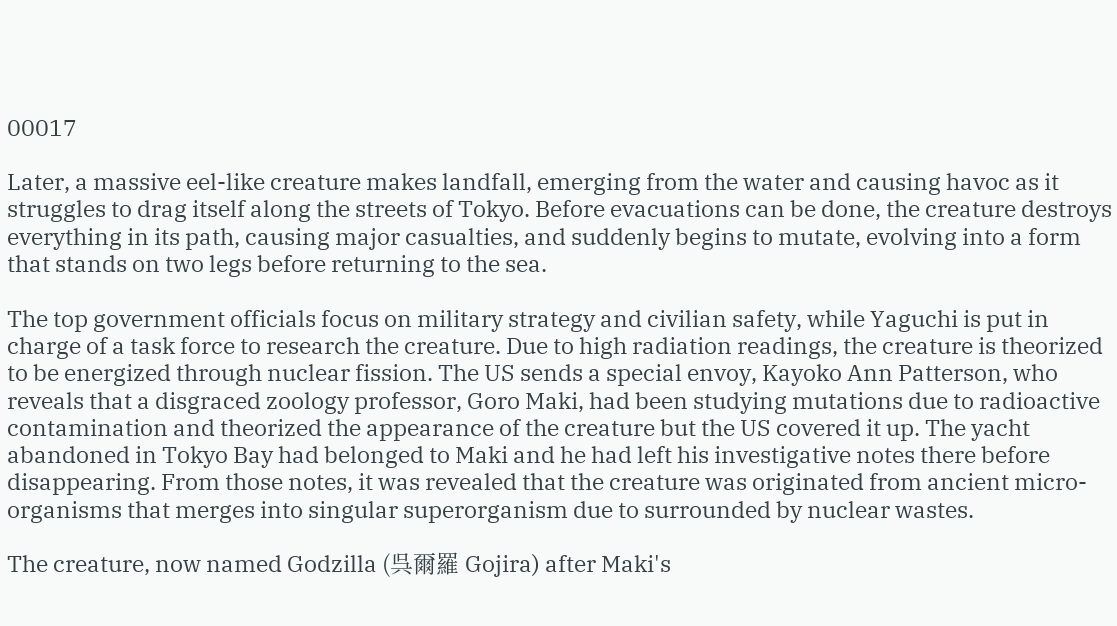00017

Later, a massive eel-like creature makes landfall, emerging from the water and causing havoc as it struggles to drag itself along the streets of Tokyo. Before evacuations can be done, the creature destroys everything in its path, causing major casualties, and suddenly begins to mutate, evolving into a form that stands on two legs before returning to the sea.

The top government officials focus on military strategy and civilian safety, while Yaguchi is put in charge of a task force to research the creature. Due to high radiation readings, the creature is theorized to be energized through nuclear fission. The US sends a special envoy, Kayoko Ann Patterson, who reveals that a disgraced zoology professor, Goro Maki, had been studying mutations due to radioactive contamination and theorized the appearance of the creature but the US covered it up. The yacht abandoned in Tokyo Bay had belonged to Maki and he had left his investigative notes there before disappearing. From those notes, it was revealed that the creature was originated from ancient micro-organisms that merges into singular superorganism due to surrounded by nuclear wastes.

The creature, now named Godzilla (呉爾羅 Gojira) after Maki's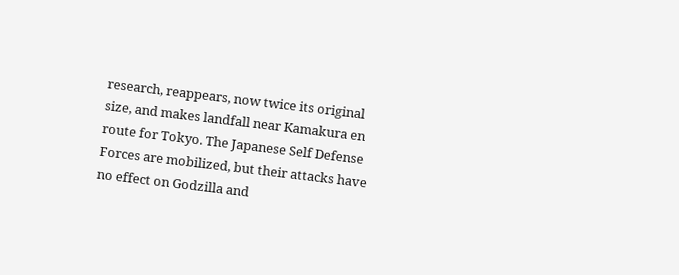research, reappears, now twice its original size, and makes landfall near Kamakura en route for Tokyo. The Japanese Self Defense Forces are mobilized, but their attacks have no effect on Godzilla and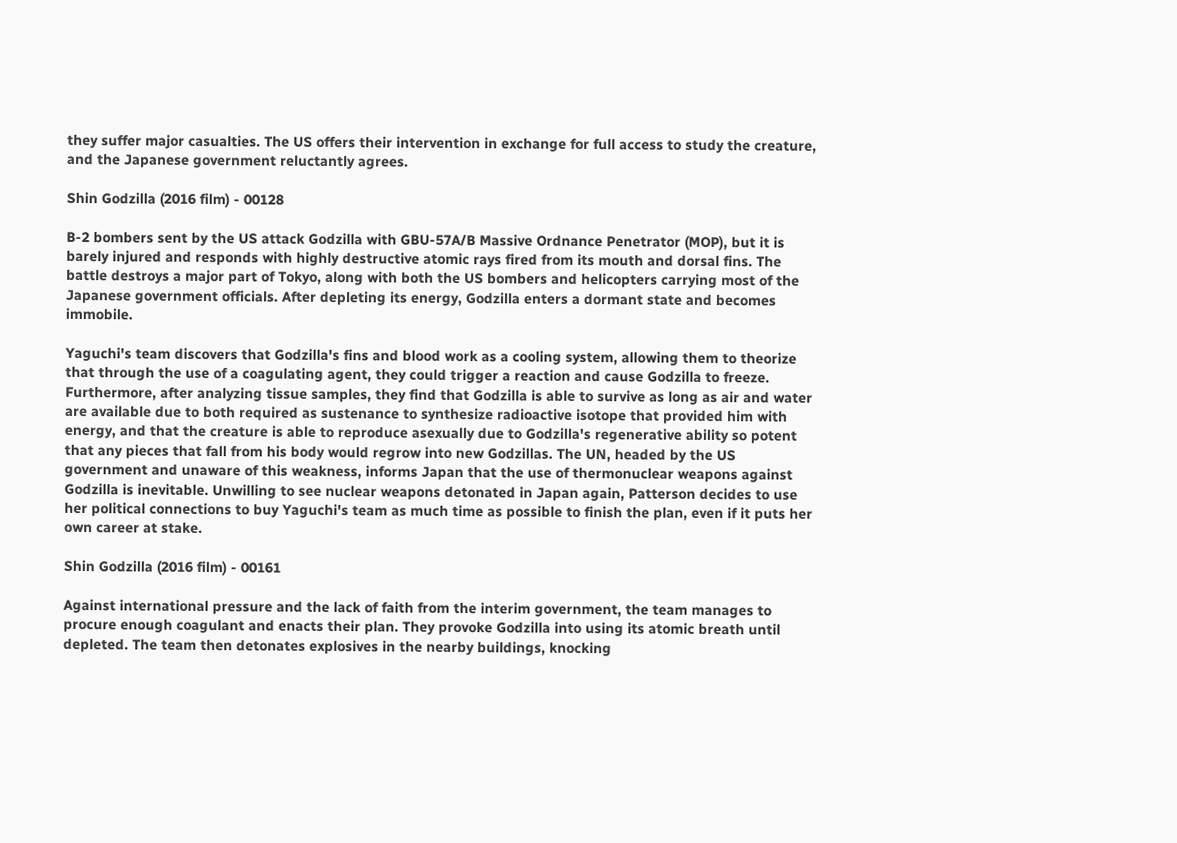they suffer major casualties. The US offers their intervention in exchange for full access to study the creature, and the Japanese government reluctantly agrees.

Shin Godzilla (2016 film) - 00128

B-2 bombers sent by the US attack Godzilla with GBU-57A/B Massive Ordnance Penetrator (MOP), but it is barely injured and responds with highly destructive atomic rays fired from its mouth and dorsal fins. The battle destroys a major part of Tokyo, along with both the US bombers and helicopters carrying most of the Japanese government officials. After depleting its energy, Godzilla enters a dormant state and becomes immobile.

Yaguchi's team discovers that Godzilla's fins and blood work as a cooling system, allowing them to theorize that through the use of a coagulating agent, they could trigger a reaction and cause Godzilla to freeze. Furthermore, after analyzing tissue samples, they find that Godzilla is able to survive as long as air and water are available due to both required as sustenance to synthesize radioactive isotope that provided him with energy, and that the creature is able to reproduce asexually due to Godzilla's regenerative ability so potent that any pieces that fall from his body would regrow into new Godzillas. The UN, headed by the US government and unaware of this weakness, informs Japan that the use of thermonuclear weapons against Godzilla is inevitable. Unwilling to see nuclear weapons detonated in Japan again, Patterson decides to use her political connections to buy Yaguchi's team as much time as possible to finish the plan, even if it puts her own career at stake.

Shin Godzilla (2016 film) - 00161

Against international pressure and the lack of faith from the interim government, the team manages to procure enough coagulant and enacts their plan. They provoke Godzilla into using its atomic breath until depleted. The team then detonates explosives in the nearby buildings, knocking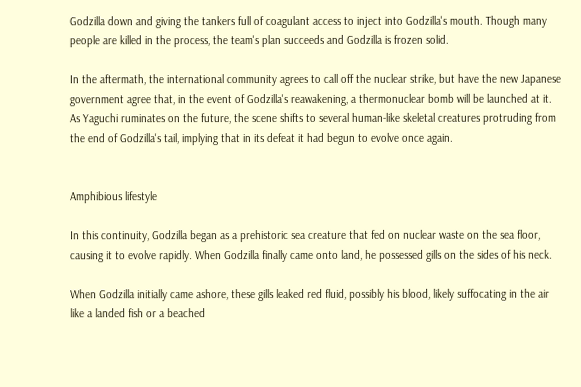Godzilla down and giving the tankers full of coagulant access to inject into Godzilla's mouth. Though many people are killed in the process, the team's plan succeeds and Godzilla is frozen solid.

In the aftermath, the international community agrees to call off the nuclear strike, but have the new Japanese government agree that, in the event of Godzilla's reawakening, a thermonuclear bomb will be launched at it. As Yaguchi ruminates on the future, the scene shifts to several human-like skeletal creatures protruding from the end of Godzilla's tail, implying that in its defeat it had begun to evolve once again.


Amphibious lifestyle

In this continuity, Godzilla began as a prehistoric sea creature that fed on nuclear waste on the sea floor, causing it to evolve rapidly. When Godzilla finally came onto land, he possessed gills on the sides of his neck.

When Godzilla initially came ashore, these gills leaked red fluid, possibly his blood, likely suffocating in the air like a landed fish or a beached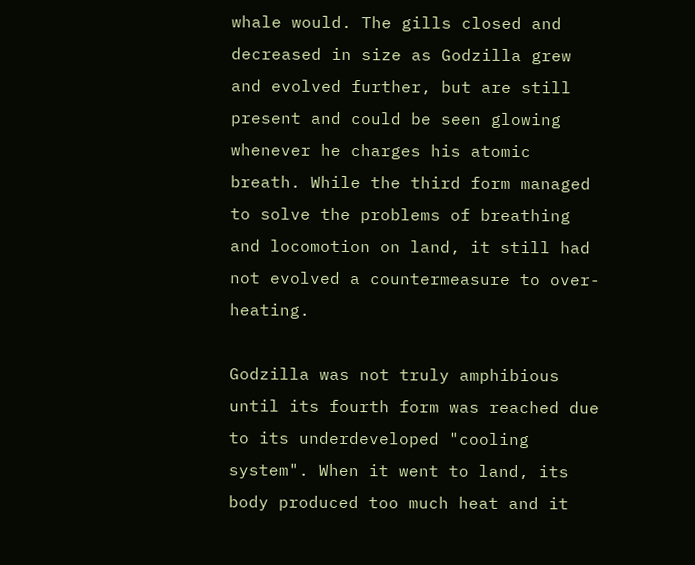whale would. The gills closed and decreased in size as Godzilla grew and evolved further, but are still present and could be seen glowing whenever he charges his atomic breath. While the third form managed to solve the problems of breathing and locomotion on land, it still had not evolved a countermeasure to over-heating.

Godzilla was not truly amphibious until its fourth form was reached due to its underdeveloped "cooling system". When it went to land, its body produced too much heat and it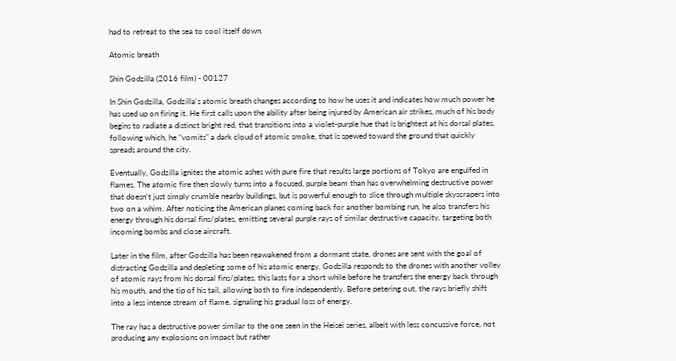had to retreat to the sea to cool itself down.

Atomic breath

Shin Godzilla (2016 film) - 00127

In Shin Godzilla, Godzilla's atomic breath changes according to how he uses it and indicates how much power he has used up on firing it. He first calls upon the ability after being injured by American air strikes, much of his body begins to radiate a distinct bright red, that transitions into a violet-purple hue that is brightest at his dorsal plates, following which, he "vomits" a dark cloud of atomic smoke, that is spewed toward the ground that quickly spreads around the city.

Eventually, Godzilla ignites the atomic ashes with pure fire that results large portions of Tokyo are engulfed in flames. The atomic fire then slowly turns into a focused, purple beam than has overwhelming destructive power that doesn't just simply crumble nearby buildings, but is powerful enough to slice through multiple skyscrapers into two on a whim. After noticing the American planes coming back for another bombing run, he also transfers his energy through his dorsal fins/plates, emitting several purple rays of similar destructive capacity, targeting both incoming bombs and close aircraft.

Later in the film, after Godzilla has been reawakened from a dormant state, drones are sent with the goal of distracting Godzilla and depleting some of his atomic energy. Godzilla responds to the drones with another volley of atomic rays from his dorsal fins/plates, this lasts for a short while before he transfers the energy back through his mouth, and the tip of his tail, allowing both to fire independently. Before petering out, the rays briefly shift into a less intense stream of flame, signaling his gradual loss of energy.

The ray has a destructive power similar to the one seen in the Heisei series, albeit with less concussive force, not producing any explosions on impact but rather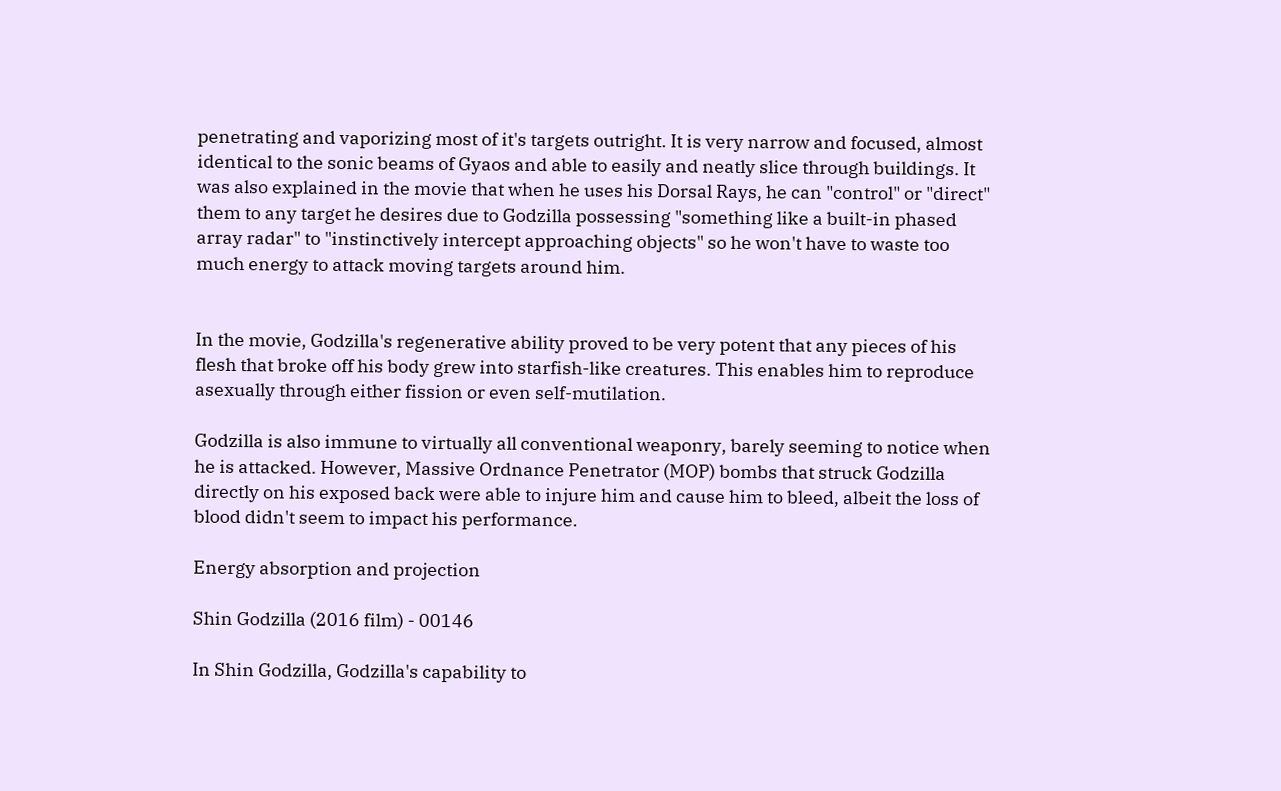penetrating and vaporizing most of it's targets outright. It is very narrow and focused, almost identical to the sonic beams of Gyaos and able to easily and neatly slice through buildings. It was also explained in the movie that when he uses his Dorsal Rays, he can "control" or "direct" them to any target he desires due to Godzilla possessing "something like a built-in phased array radar" to "instinctively intercept approaching objects" so he won't have to waste too much energy to attack moving targets around him.


In the movie, Godzilla's regenerative ability proved to be very potent that any pieces of his flesh that broke off his body grew into starfish-like creatures. This enables him to reproduce asexually through either fission or even self-mutilation.

Godzilla is also immune to virtually all conventional weaponry, barely seeming to notice when he is attacked. However, Massive Ordnance Penetrator (MOP) bombs that struck Godzilla directly on his exposed back were able to injure him and cause him to bleed, albeit the loss of blood didn't seem to impact his performance.

Energy absorption and projection

Shin Godzilla (2016 film) - 00146

In Shin Godzilla, Godzilla's capability to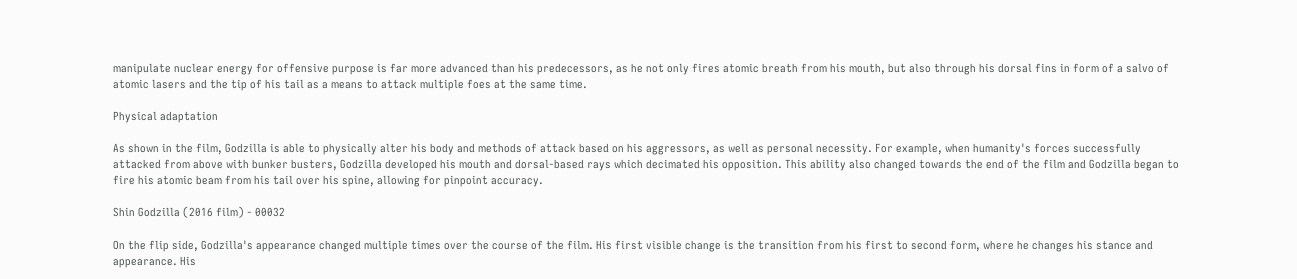manipulate nuclear energy for offensive purpose is far more advanced than his predecessors, as he not only fires atomic breath from his mouth, but also through his dorsal fins in form of a salvo of atomic lasers and the tip of his tail as a means to attack multiple foes at the same time.

Physical adaptation

As shown in the film, Godzilla is able to physically alter his body and methods of attack based on his aggressors, as well as personal necessity. For example, when humanity's forces successfully attacked from above with bunker busters, Godzilla developed his mouth and dorsal-based rays which decimated his opposition. This ability also changed towards the end of the film and Godzilla began to fire his atomic beam from his tail over his spine, allowing for pinpoint accuracy.

Shin Godzilla (2016 film) - 00032

On the flip side, Godzilla's appearance changed multiple times over the course of the film. His first visible change is the transition from his first to second form, where he changes his stance and appearance. His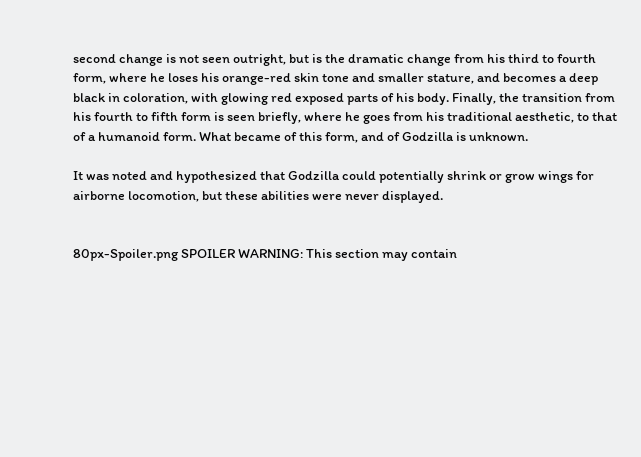second change is not seen outright, but is the dramatic change from his third to fourth form, where he loses his orange-red skin tone and smaller stature, and becomes a deep black in coloration, with glowing red exposed parts of his body. Finally, the transition from his fourth to fifth form is seen briefly, where he goes from his traditional aesthetic, to that of a humanoid form. What became of this form, and of Godzilla is unknown.

It was noted and hypothesized that Godzilla could potentially shrink or grow wings for airborne locomotion, but these abilities were never displayed.


80px-Spoiler.png SPOILER WARNING: This section may contain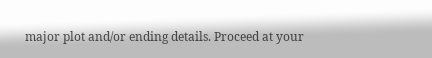major plot and/or ending details. Proceed at your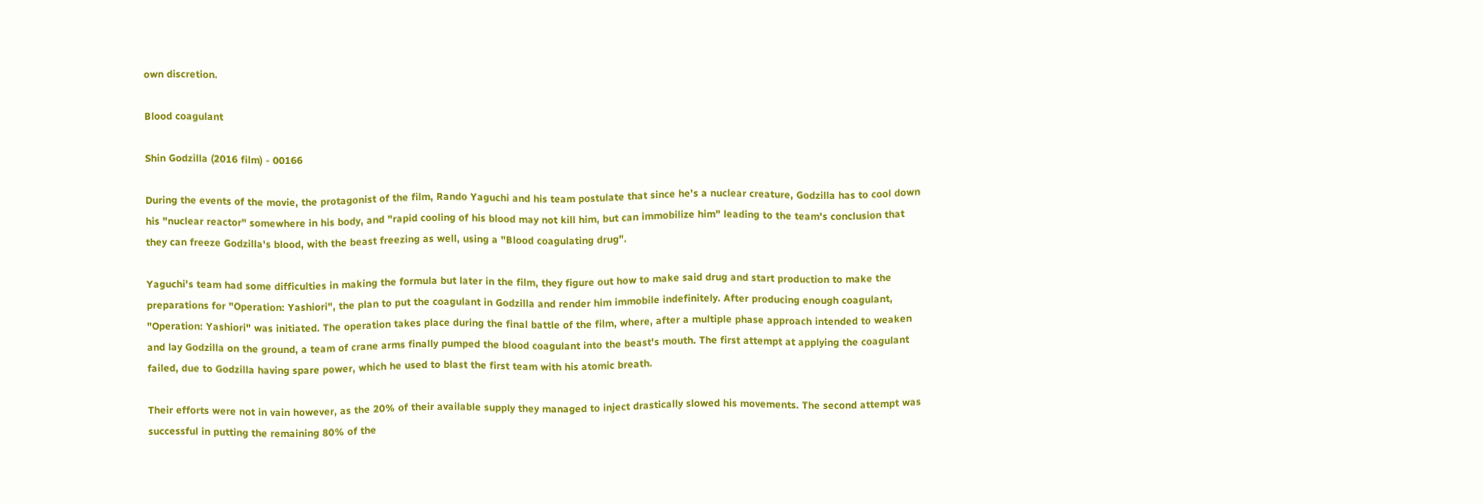own discretion.

Blood coagulant

Shin Godzilla (2016 film) - 00166

During the events of the movie, the protagonist of the film, Rando Yaguchi and his team postulate that since he's a nuclear creature, Godzilla has to cool down his "nuclear reactor" somewhere in his body, and "rapid cooling of his blood may not kill him, but can immobilize him" leading to the team's conclusion that they can freeze Godzilla's blood, with the beast freezing as well, using a "Blood coagulating drug".

Yaguchi's team had some difficulties in making the formula but later in the film, they figure out how to make said drug and start production to make the preparations for "Operation: Yashiori", the plan to put the coagulant in Godzilla and render him immobile indefinitely. After producing enough coagulant, "Operation: Yashiori" was initiated. The operation takes place during the final battle of the film, where, after a multiple phase approach intended to weaken and lay Godzilla on the ground, a team of crane arms finally pumped the blood coagulant into the beast's mouth. The first attempt at applying the coagulant failed, due to Godzilla having spare power, which he used to blast the first team with his atomic breath.

Their efforts were not in vain however, as the 20% of their available supply they managed to inject drastically slowed his movements. The second attempt was successful in putting the remaining 80% of the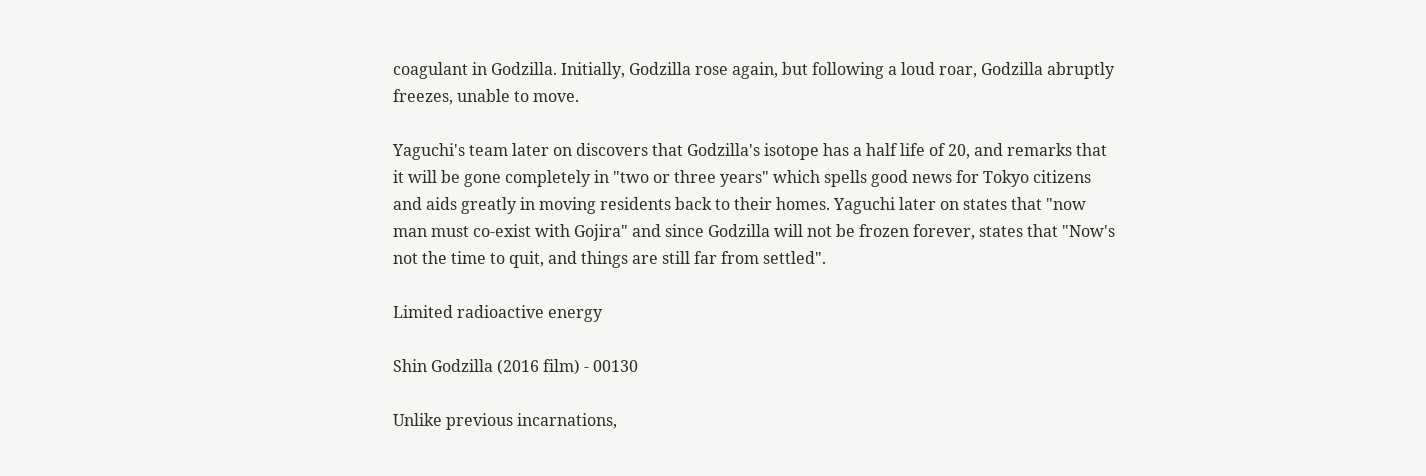coagulant in Godzilla. Initially, Godzilla rose again, but following a loud roar, Godzilla abruptly freezes, unable to move.

Yaguchi's team later on discovers that Godzilla's isotope has a half life of 20, and remarks that it will be gone completely in "two or three years" which spells good news for Tokyo citizens and aids greatly in moving residents back to their homes. Yaguchi later on states that "now man must co-exist with Gojira" and since Godzilla will not be frozen forever, states that "Now's not the time to quit, and things are still far from settled".

Limited radioactive energy

Shin Godzilla (2016 film) - 00130

Unlike previous incarnations,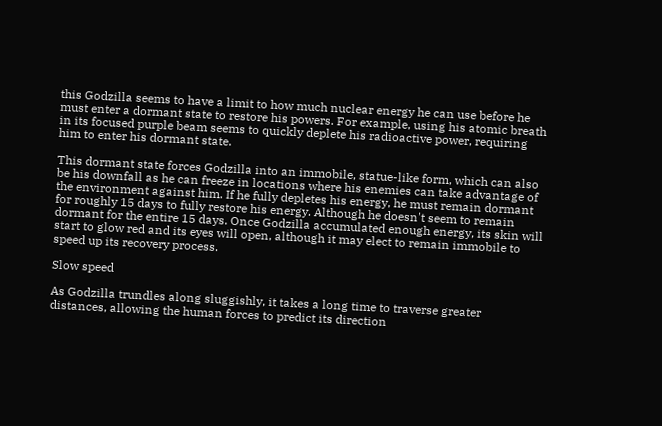this Godzilla seems to have a limit to how much nuclear energy he can use before he must enter a dormant state to restore his powers. For example, using his atomic breath in its focused purple beam seems to quickly deplete his radioactive power, requiring him to enter his dormant state.

This dormant state forces Godzilla into an immobile, statue-like form, which can also be his downfall as he can freeze in locations where his enemies can take advantage of the environment against him. If he fully depletes his energy, he must remain dormant for roughly 15 days to fully restore his energy. Although he doesn't seem to remain dormant for the entire 15 days. Once Godzilla accumulated enough energy, its skin will start to glow red and its eyes will open, although it may elect to remain immobile to speed up its recovery process.

Slow speed

As Godzilla trundles along sluggishly, it takes a long time to traverse greater distances, allowing the human forces to predict its direction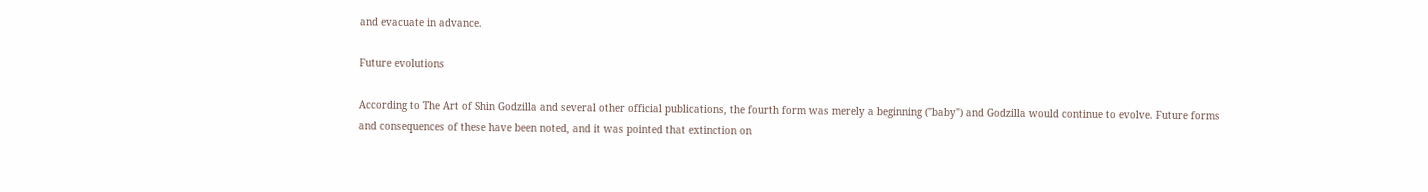and evacuate in advance.

Future evolutions

According to The Art of Shin Godzilla and several other official publications, the fourth form was merely a beginning ("baby") and Godzilla would continue to evolve. Future forms and consequences of these have been noted, and it was pointed that extinction on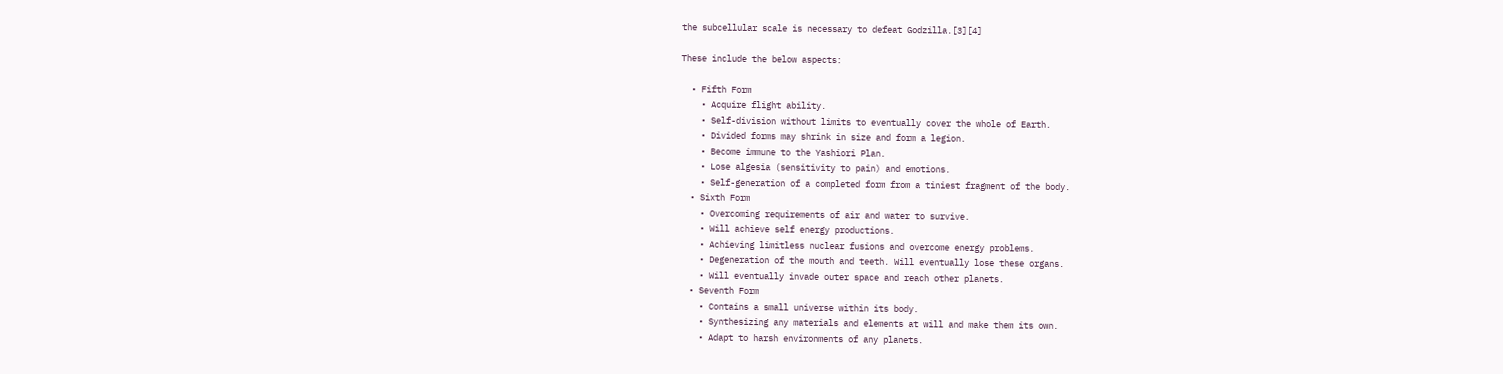the subcellular scale is necessary to defeat Godzilla.[3][4]

These include the below aspects:

  • Fifth Form
    • Acquire flight ability.
    • Self-division without limits to eventually cover the whole of Earth.
    • Divided forms may shrink in size and form a legion.
    • Become immune to the Yashiori Plan.
    • Lose algesia (sensitivity to pain) and emotions.
    • Self-generation of a completed form from a tiniest fragment of the body.
  • Sixth Form
    • Overcoming requirements of air and water to survive.
    • Will achieve self energy productions.
    • Achieving limitless nuclear fusions and overcome energy problems.
    • Degeneration of the mouth and teeth. Will eventually lose these organs.
    • Will eventually invade outer space and reach other planets.
  • Seventh Form
    • Contains a small universe within its body.
    • Synthesizing any materials and elements at will and make them its own.
    • Adapt to harsh environments of any planets.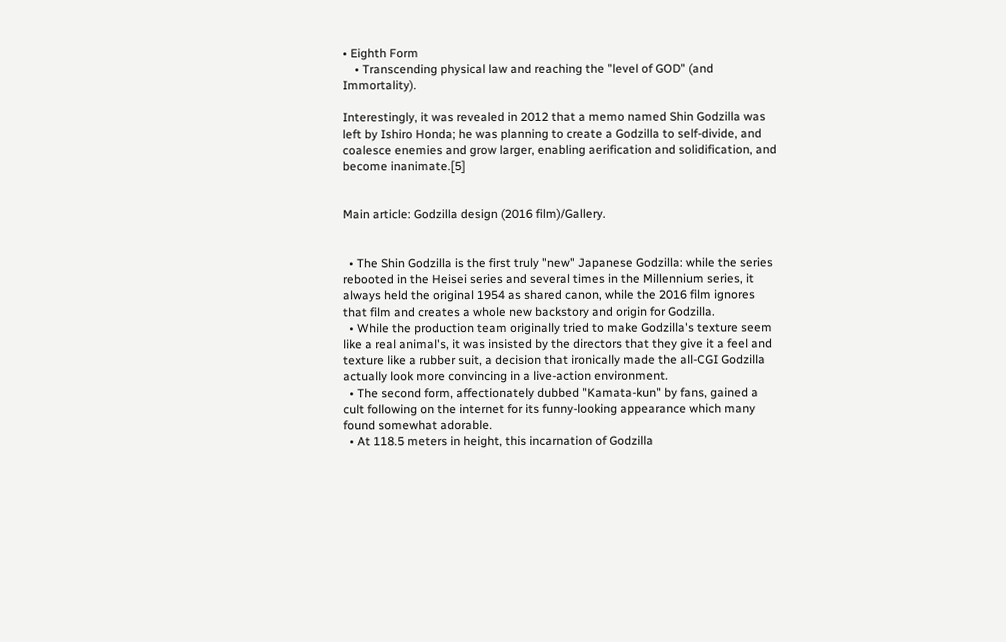• Eighth Form
    • Transcending physical law and reaching the "level of GOD" (and Immortality).

Interestingly, it was revealed in 2012 that a memo named Shin Godzilla was left by Ishiro Honda; he was planning to create a Godzilla to self-divide, and coalesce enemies and grow larger, enabling aerification and solidification, and become inanimate.[5]


Main article: Godzilla design (2016 film)/Gallery.


  • The Shin Godzilla is the first truly "new" Japanese Godzilla: while the series rebooted in the Heisei series and several times in the Millennium series, it always held the original 1954 as shared canon, while the 2016 film ignores that film and creates a whole new backstory and origin for Godzilla.
  • While the production team originally tried to make Godzilla's texture seem like a real animal's, it was insisted by the directors that they give it a feel and texture like a rubber suit, a decision that ironically made the all-CGI Godzilla actually look more convincing in a live-action environment.
  • The second form, affectionately dubbed "Kamata-kun" by fans, gained a cult following on the internet for its funny-looking appearance which many found somewhat adorable.
  • At 118.5 meters in height, this incarnation of Godzilla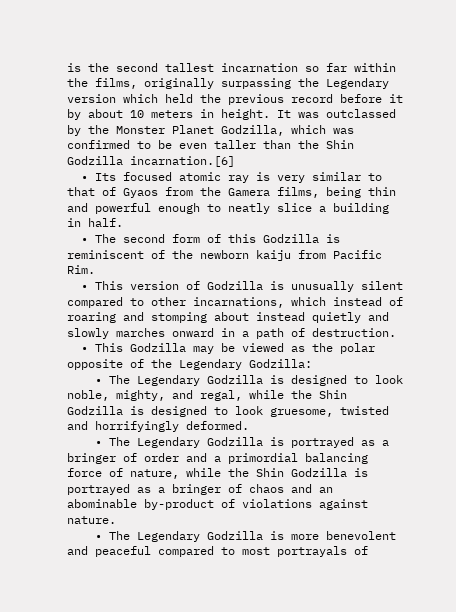is the second tallest incarnation so far within the films, originally surpassing the Legendary version which held the previous record before it by about 10 meters in height. It was outclassed by the Monster Planet Godzilla, which was confirmed to be even taller than the Shin Godzilla incarnation.[6]
  • Its focused atomic ray is very similar to that of Gyaos from the Gamera films, being thin and powerful enough to neatly slice a building in half.
  • The second form of this Godzilla is reminiscent of the newborn kaiju from Pacific Rim.
  • This version of Godzilla is unusually silent compared to other incarnations, which instead of roaring and stomping about instead quietly and slowly marches onward in a path of destruction.
  • This Godzilla may be viewed as the polar opposite of the Legendary Godzilla:
    • The Legendary Godzilla is designed to look noble, mighty, and regal, while the Shin Godzilla is designed to look gruesome, twisted and horrifyingly deformed.
    • The Legendary Godzilla is portrayed as a bringer of order and a primordial balancing force of nature, while the Shin Godzilla is portrayed as a bringer of chaos and an abominable by-product of violations against nature.
    • The Legendary Godzilla is more benevolent and peaceful compared to most portrayals of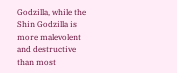Godzilla, while the Shin Godzilla is more malevolent and destructive than most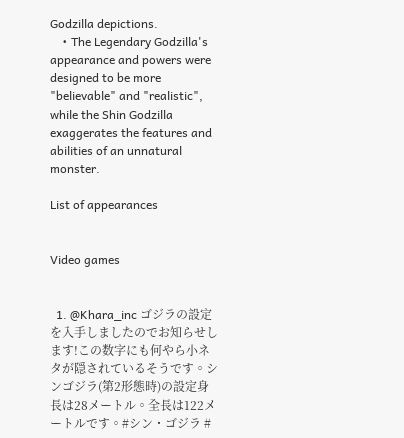Godzilla depictions.
    • The Legendary Godzilla's appearance and powers were designed to be more "believable" and "realistic", while the Shin Godzilla exaggerates the features and abilities of an unnatural monster.

List of appearances


Video games


  1. @Khara_inc ゴジラの設定を入手しましたのでお知らせします!この数字にも何やら小ネタが隠されているそうです。シンゴジラ(第2形態時)の設定身長は28メートル。全長は122メートルです。#シン・ゴジラ #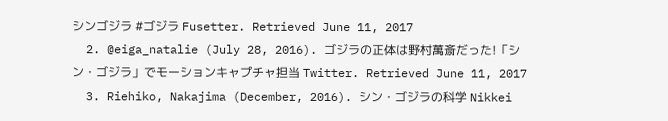シンゴジラ #ゴジラ Fusetter. Retrieved June 11, 2017
  2. @eiga_natalie (July 28, 2016). ゴジラの正体は野村萬斎だった!「シン・ゴジラ」でモーションキャプチャ担当 Twitter. Retrieved June 11, 2017
  3. Riehiko, Nakajima (December, 2016). シン・ゴジラの科学 Nikkei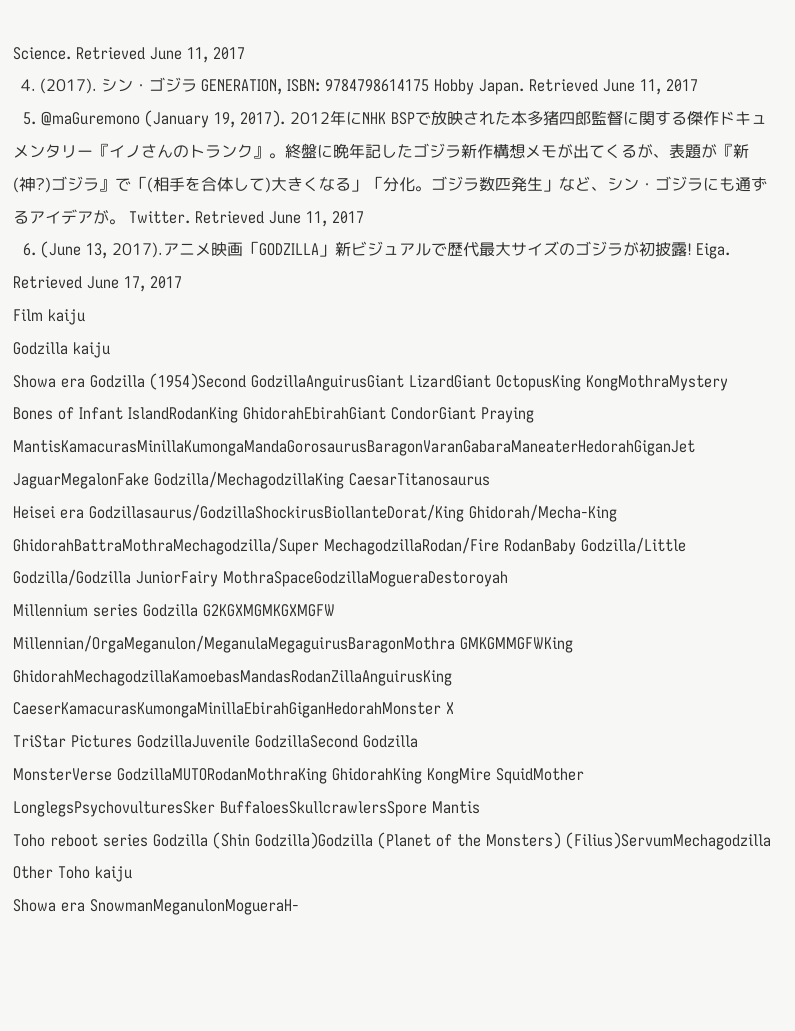Science. Retrieved June 11, 2017
  4. (2017). シン・ゴジラ GENERATION, ISBN: 9784798614175 Hobby Japan. Retrieved June 11, 2017
  5. @maGuremono (January 19, 2017). 2012年にNHK BSPで放映された本多猪四郎監督に関する傑作ドキュメンタリー『イノさんのトランク』。終盤に晩年記したゴジラ新作構想メモが出てくるが、表題が『新(神?)ゴジラ』で「(相手を合体して)大きくなる」「分化。ゴジラ数匹発生」など、シン・ゴジラにも通ずるアイデアが。 Twitter. Retrieved June 11, 2017
  6. (June 13, 2017).アニメ映画「GODZILLA」新ビジュアルで歴代最大サイズのゴジラが初披露! Eiga. Retrieved June 17, 2017
Film kaiju
Godzilla kaiju
Showa era Godzilla (1954)Second GodzillaAnguirusGiant LizardGiant OctopusKing KongMothraMystery Bones of Infant IslandRodanKing GhidorahEbirahGiant CondorGiant Praying MantisKamacurasMinillaKumongaMandaGorosaurusBaragonVaranGabaraManeaterHedorahGiganJet JaguarMegalonFake Godzilla/MechagodzillaKing CaesarTitanosaurus
Heisei era Godzillasaurus/GodzillaShockirusBiollanteDorat/King Ghidorah/Mecha-King GhidorahBattraMothraMechagodzilla/Super MechagodzillaRodan/Fire RodanBaby Godzilla/Little Godzilla/Godzilla JuniorFairy MothraSpaceGodzillaMogueraDestoroyah
Millennium series Godzilla G2KGXMGMKGXMGFW Millennian/OrgaMeganulon/MeganulaMegaguirusBaragonMothra GMKGMMGFWKing GhidorahMechagodzillaKamoebasMandasRodanZillaAnguirusKing CaeserKamacurasKumongaMinillaEbirahGiganHedorahMonster X
TriStar Pictures GodzillaJuvenile GodzillaSecond Godzilla
MonsterVerse GodzillaMUTORodanMothraKing GhidorahKing KongMire SquidMother LonglegsPsychovulturesSker BuffaloesSkullcrawlersSpore Mantis
Toho reboot series Godzilla (Shin Godzilla)Godzilla (Planet of the Monsters) (Filius)ServumMechagodzilla
Other Toho kaiju
Showa era SnowmanMeganulonMogueraH-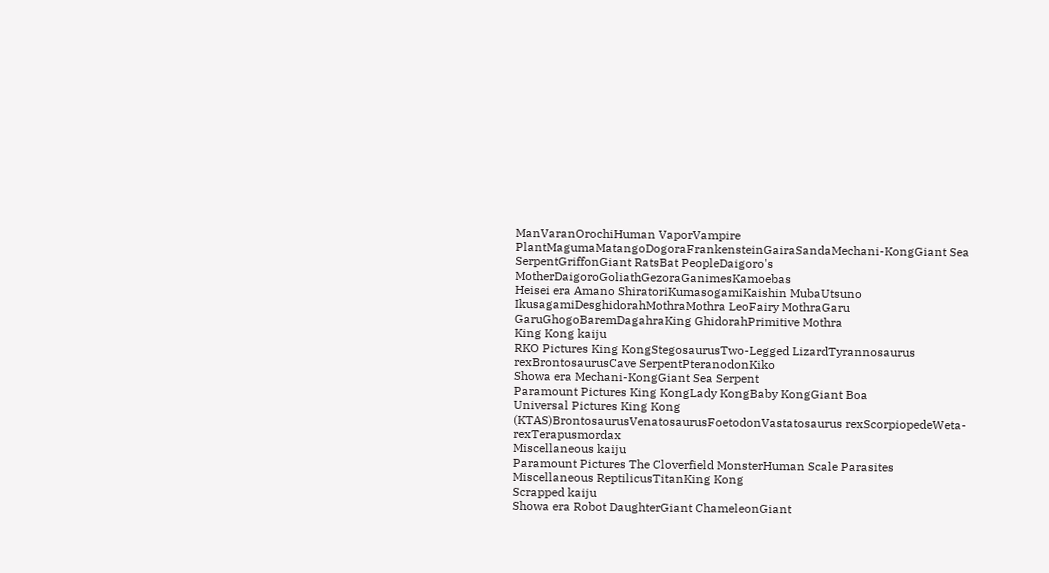ManVaranOrochiHuman VaporVampire PlantMagumaMatangoDogoraFrankensteinGairaSandaMechani-KongGiant Sea SerpentGriffonGiant RatsBat PeopleDaigoro's MotherDaigoroGoliathGezoraGanimesKamoebas
Heisei era Amano ShiratoriKumasogamiKaishin MubaUtsuno IkusagamiDesghidorahMothraMothra LeoFairy MothraGaru GaruGhogoBaremDagahraKing GhidorahPrimitive Mothra
King Kong kaiju
RKO Pictures King KongStegosaurusTwo-Legged LizardTyrannosaurus rexBrontosaurusCave SerpentPteranodonKiko
Showa era Mechani-KongGiant Sea Serpent
Paramount Pictures King KongLady KongBaby KongGiant Boa
Universal Pictures King Kong (KTAS)BrontosaurusVenatosaurusFoetodonVastatosaurus rexScorpiopedeWeta-rexTerapusmordax
Miscellaneous kaiju
Paramount Pictures The Cloverfield MonsterHuman Scale Parasites
Miscellaneous ReptilicusTitanKing Kong
Scrapped kaiju
Showa era Robot DaughterGiant ChameleonGiant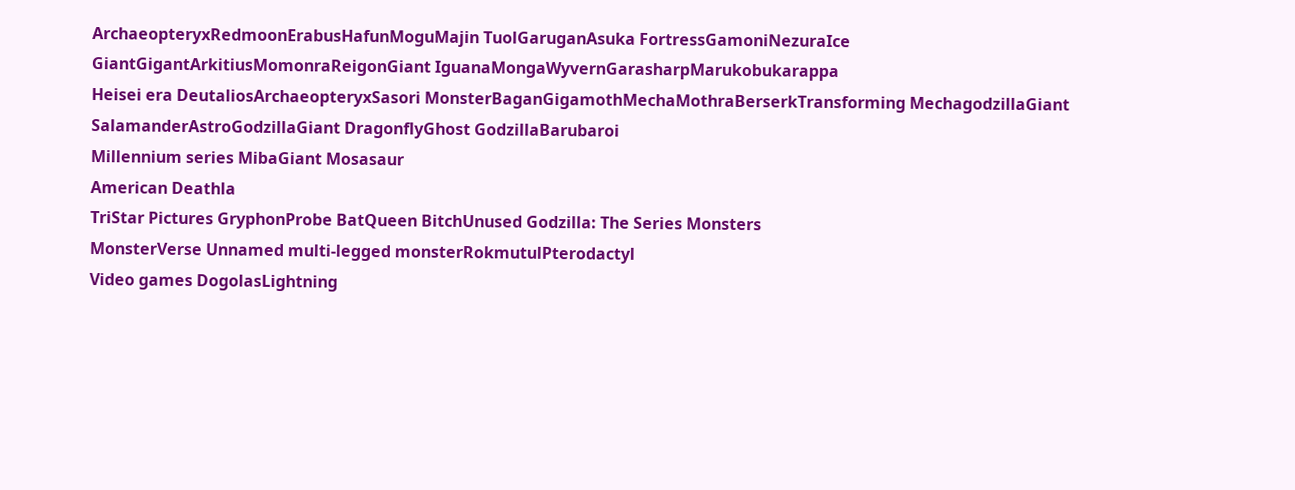ArchaeopteryxRedmoonErabusHafunMoguMajin TuolGaruganAsuka FortressGamoniNezuraIce GiantGigantArkitiusMomonraReigonGiant IguanaMongaWyvernGarasharpMarukobukarappa
Heisei era DeutaliosArchaeopteryxSasori MonsterBaganGigamothMechaMothraBerserkTransforming MechagodzillaGiant SalamanderAstroGodzillaGiant DragonflyGhost GodzillaBarubaroi
Millennium series MibaGiant Mosasaur
American Deathla
TriStar Pictures GryphonProbe BatQueen BitchUnused Godzilla: The Series Monsters
MonsterVerse Unnamed multi-legged monsterRokmutulPterodactyl
Video games DogolasLightning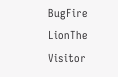BugFire LionThe Visitor